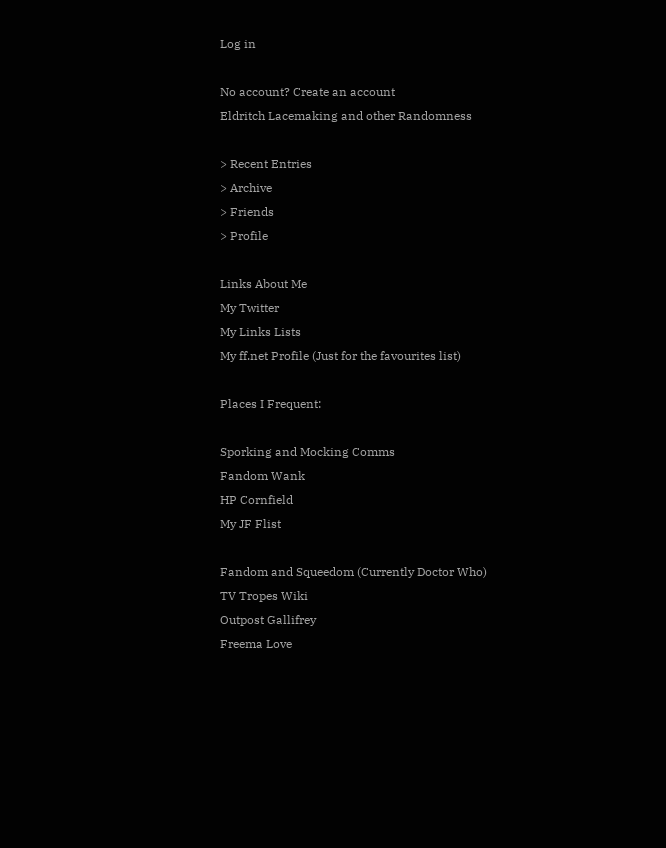Log in

No account? Create an account
Eldritch Lacemaking and other Randomness

> Recent Entries
> Archive
> Friends
> Profile

Links About Me
My Twitter
My Links Lists
My ff.net Profile (Just for the favourites list)

Places I Frequent:

Sporking and Mocking Comms
Fandom Wank
HP Cornfield
My JF Flist

Fandom and Squeedom (Currently Doctor Who)
TV Tropes Wiki
Outpost Gallifrey
Freema Love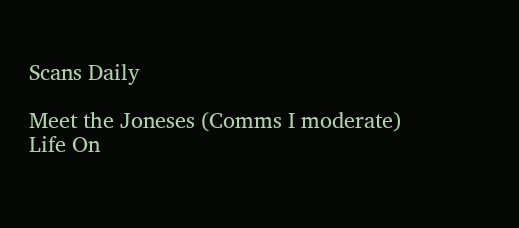Scans Daily

Meet the Joneses (Comms I moderate)
Life On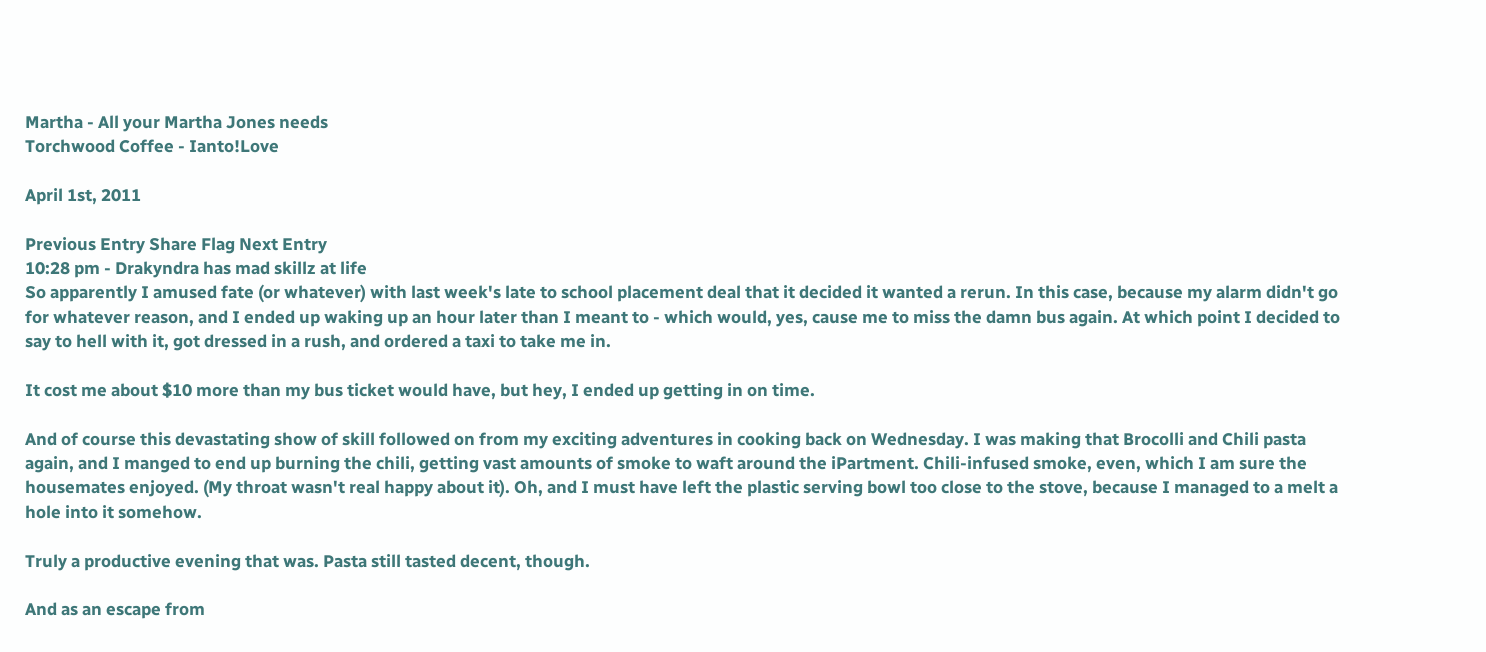Martha - All your Martha Jones needs
Torchwood Coffee - Ianto!Love

April 1st, 2011

Previous Entry Share Flag Next Entry
10:28 pm - Drakyndra has mad skillz at life
So apparently I amused fate (or whatever) with last week's late to school placement deal that it decided it wanted a rerun. In this case, because my alarm didn't go for whatever reason, and I ended up waking up an hour later than I meant to - which would, yes, cause me to miss the damn bus again. At which point I decided to say to hell with it, got dressed in a rush, and ordered a taxi to take me in.

It cost me about $10 more than my bus ticket would have, but hey, I ended up getting in on time.

And of course this devastating show of skill followed on from my exciting adventures in cooking back on Wednesday. I was making that Brocolli and Chili pasta again, and I manged to end up burning the chili, getting vast amounts of smoke to waft around the iPartment. Chili-infused smoke, even, which I am sure the housemates enjoyed. (My throat wasn't real happy about it). Oh, and I must have left the plastic serving bowl too close to the stove, because I managed to a melt a hole into it somehow.

Truly a productive evening that was. Pasta still tasted decent, though.

And as an escape from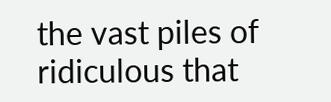the vast piles of ridiculous that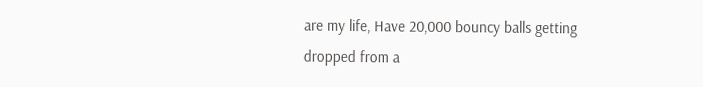are my life, Have 20,000 bouncy balls getting dropped from a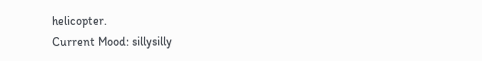helicopter.
Current Mood: sillysilly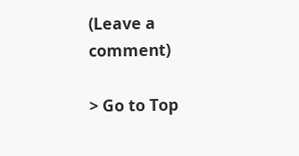(Leave a comment)

> Go to Top